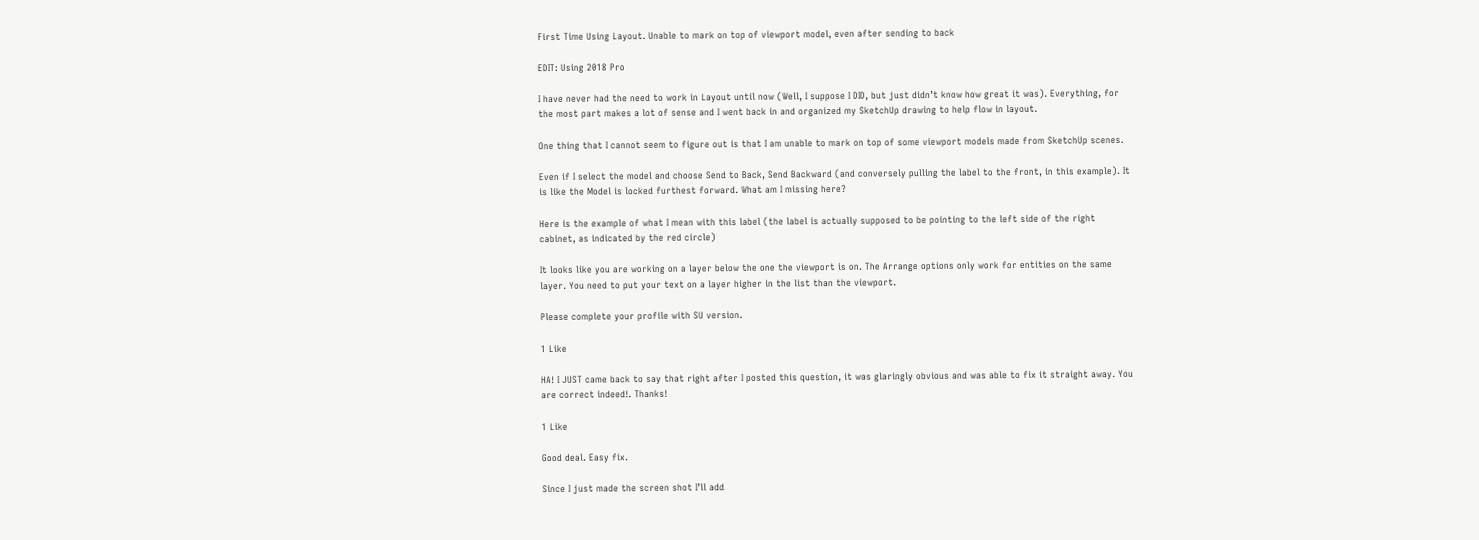First Time Using Layout. Unable to mark on top of viewport model, even after sending to back

EDIT: Using 2018 Pro

I have never had the need to work in Layout until now (Well, I suppose I DID, but just didn’t know how great it was). Everything, for the most part makes a lot of sense and I went back in and organized my SketchUp drawing to help flow in layout.

One thing that I cannot seem to figure out is that I am unable to mark on top of some viewport models made from SketchUp scenes.

Even if I select the model and choose Send to Back, Send Backward (and conversely pulling the label to the front, in this example). It is like the Model is locked furthest forward. What am I missing here?

Here is the example of what I mean with this label (the label is actually supposed to be pointing to the left side of the right cabinet, as indicated by the red circle)

It looks like you are working on a layer below the one the viewport is on. The Arrange options only work for entities on the same layer. You need to put your text on a layer higher in the list than the viewport.

Please complete your profile with SU version.

1 Like

HA! I JUST came back to say that right after I posted this question, it was glaringly obvious and was able to fix it straight away. You are correct indeed!. Thanks!

1 Like

Good deal. Easy fix.

Since I just made the screen shot I’ll add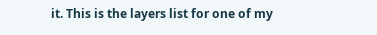it. This is the layers list for one of my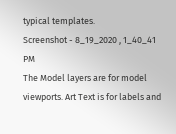typical templates.
Screenshot - 8_19_2020 , 1_40_41 PM
The Model layers are for model viewports. Art Text is for labels and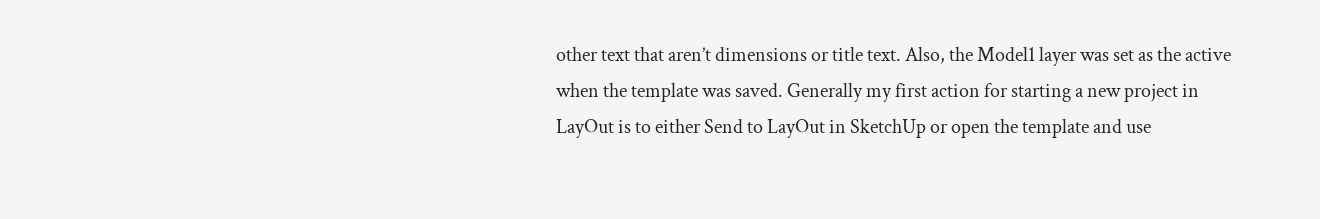other text that aren’t dimensions or title text. Also, the Model1 layer was set as the active when the template was saved. Generally my first action for starting a new project in LayOut is to either Send to LayOut in SketchUp or open the template and use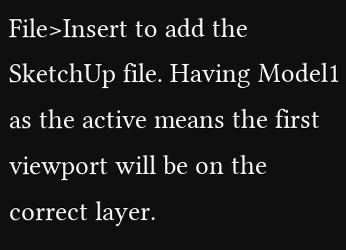File>Insert to add the SketchUp file. Having Model1 as the active means the first viewport will be on the correct layer.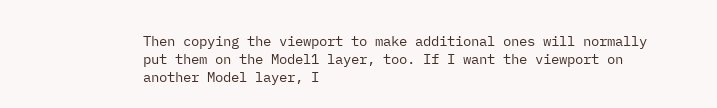Then copying the viewport to make additional ones will normally put them on the Model1 layer, too. If I want the viewport on another Model layer, I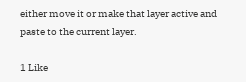either move it or make that layer active and paste to the current layer.

1 Like